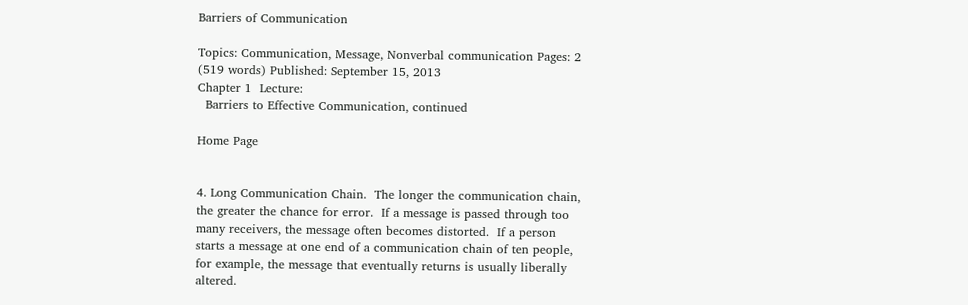Barriers of Communication

Topics: Communication, Message, Nonverbal communication Pages: 2 (519 words) Published: September 15, 2013
Chapter 1  Lecture:
  Barriers to Effective Communication, continued

Home Page


4. Long Communication Chain.  The longer the communication chain, the greater the chance for error.  If a message is passed through too many receivers, the message often becomes distorted.  If a person starts a message at one end of a communication chain of ten people, for example, the message that eventually returns is usually liberally altered.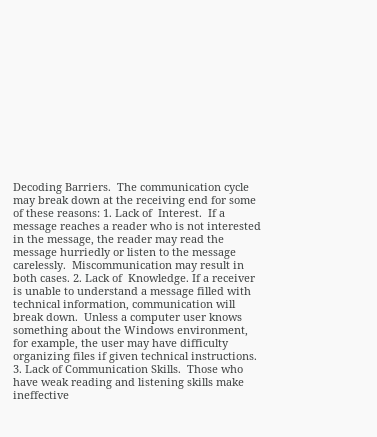Decoding Barriers.  The communication cycle may break down at the receiving end for some of these reasons: 1. Lack of  Interest.  If a message reaches a reader who is not interested in the message, the reader may read the message hurriedly or listen to the message carelessly.  Miscommunication may result in both cases. 2. Lack of  Knowledge. If a receiver is unable to understand a message filled with technical information, communication will break down.  Unless a computer user knows something about the Windows environment, for example, the user may have difficulty organizing files if given technical instructions.   3. Lack of Communication Skills.  Those who have weak reading and listening skills make ineffective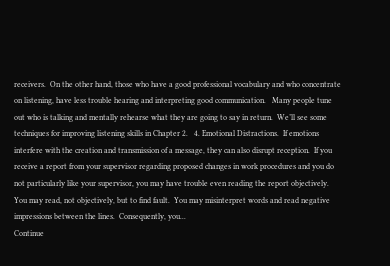receivers.  On the other hand, those who have a good professional vocabulary and who concentrate on listening, have less trouble hearing and interpreting good communication.   Many people tune out who is talking and mentally rehearse what they are going to say in return.  We’ll see some techniques for improving listening skills in Chapter 2.   4. Emotional Distractions.  If emotions interfere with the creation and transmission of a message, they can also disrupt reception.  If you receive a report from your supervisor regarding proposed changes in work procedures and you do not particularly like your supervisor, you may have trouble even reading the report objectively.  You may read, not objectively, but to find fault.  You may misinterpret words and read negative impressions between the lines.  Consequently, you...
Continue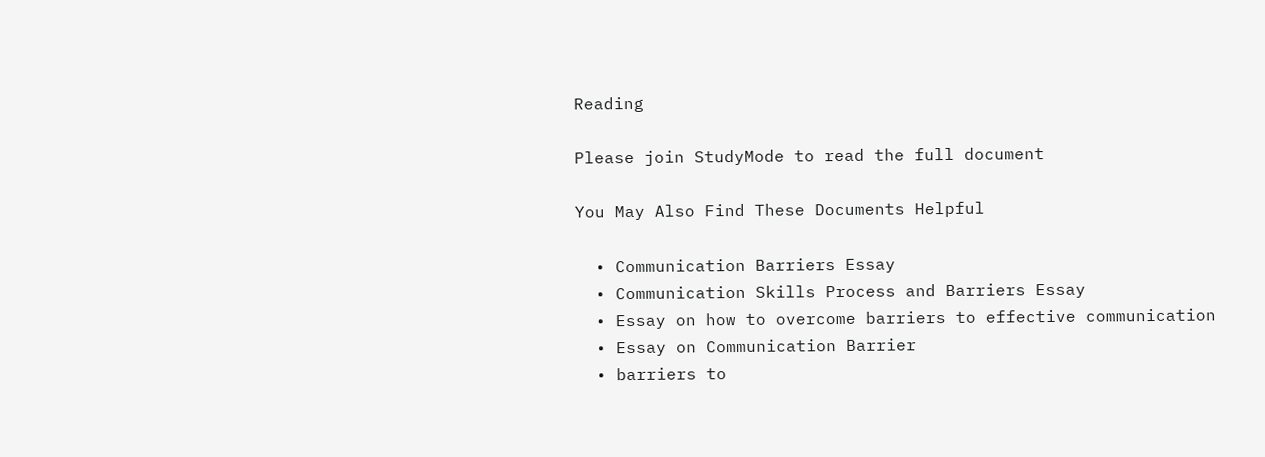Reading

Please join StudyMode to read the full document

You May Also Find These Documents Helpful

  • Communication Barriers Essay
  • Communication Skills Process and Barriers Essay
  • Essay on how to overcome barriers to effective communication
  • Essay on Communication Barrier
  • barriers to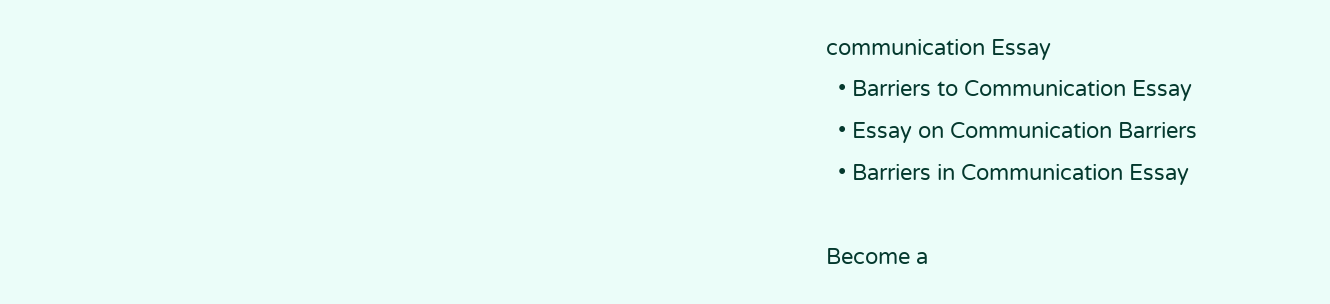communication Essay
  • Barriers to Communication Essay
  • Essay on Communication Barriers
  • Barriers in Communication Essay

Become a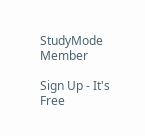StudyMode Member

Sign Up - It's Free